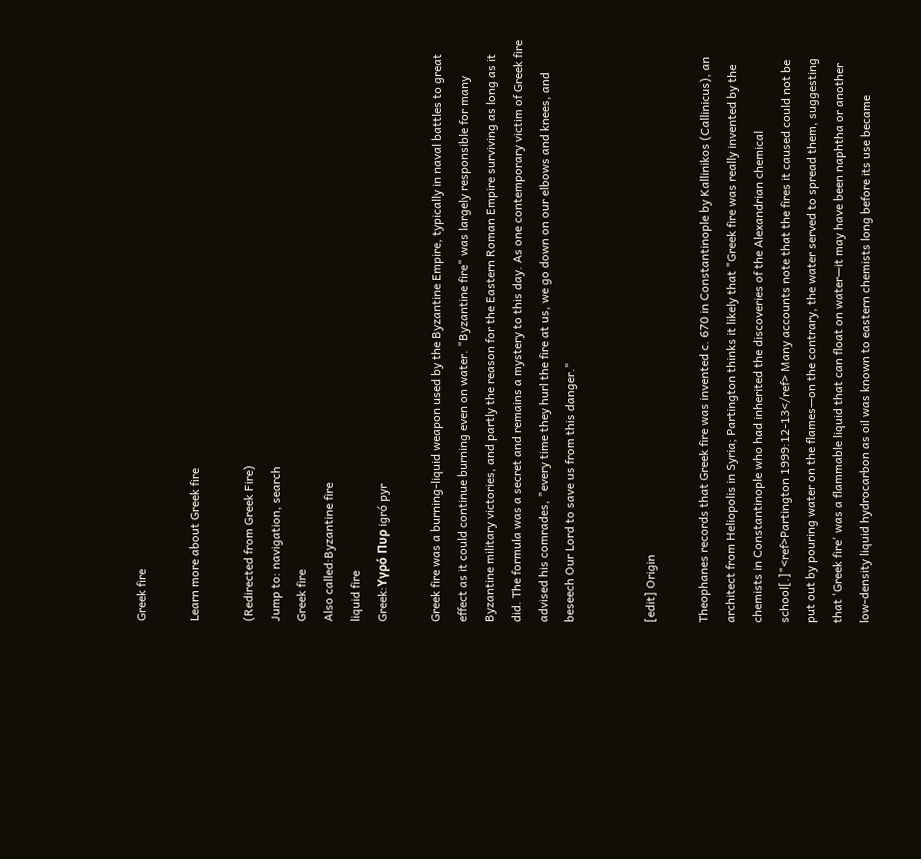Greek fire

Learn more about Greek fire

(Redirected from Greek Fire)
Jump to: navigation, search
Greek fire
Also called:Byzantine fire
liquid fire
Greek:Υγρό Πυρ igró pyr

Greek fire was a burning-liquid weapon used by the Byzantine Empire, typically in naval battles to great effect as it could continue burning even on water. "Byzantine fire" was largely responsible for many Byzantine military victories, and partly the reason for the Eastern Roman Empire surviving as long as it did. The formula was a secret and remains a mystery to this day. As one contemporary victim of Greek fire advised his comrades, "every time they hurl the fire at us, we go down on our elbows and knees, and beseech Our Lord to save us from this danger."


[edit] Origin

Theophanes records that Greek fire was invented c. 670 in Constantinople by Kallinikos (Callinicus), an architect from Heliopolis in Syria; Partington thinks it likely that "Greek fire was really invented by the chemists in Constantinople who had inherited the discoveries of the Alexandrian chemical school[.]"<ref>Partington 1999:12-13</ref> Many accounts note that the fires it caused could not be put out by pouring water on the flames—on the contrary, the water served to spread them, suggesting that 'Greek fire' was a flammable liquid that can float on water—it may have been naphtha or another low-density liquid hydrocarbon as oil was known to eastern chemists long before its use became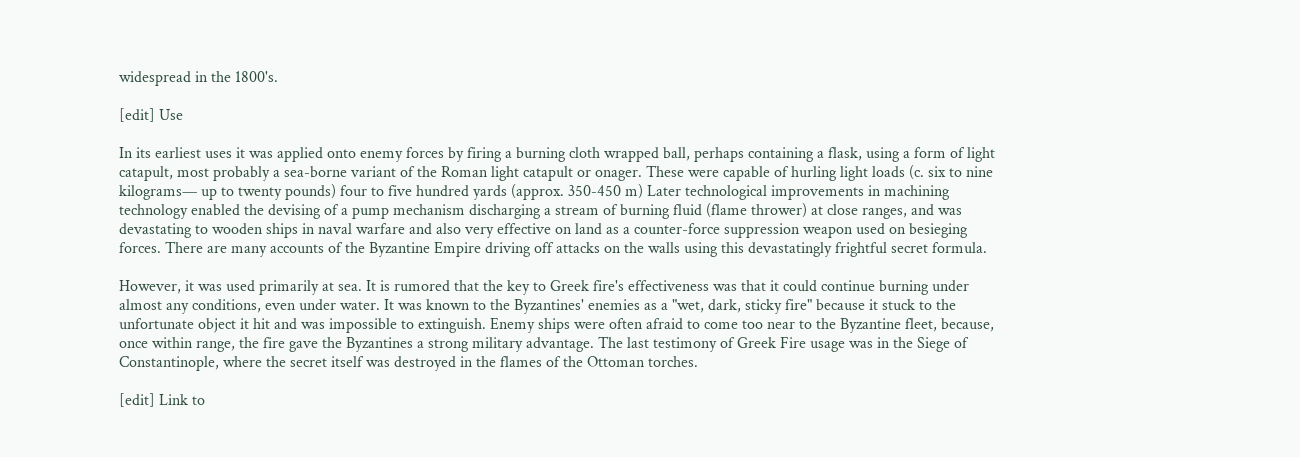widespread in the 1800's.

[edit] Use

In its earliest uses it was applied onto enemy forces by firing a burning cloth wrapped ball, perhaps containing a flask, using a form of light catapult, most probably a sea-borne variant of the Roman light catapult or onager. These were capable of hurling light loads (c. six to nine kilograms— up to twenty pounds) four to five hundred yards (approx. 350-450 m) Later technological improvements in machining technology enabled the devising of a pump mechanism discharging a stream of burning fluid (flame thrower) at close ranges, and was devastating to wooden ships in naval warfare and also very effective on land as a counter-force suppression weapon used on besieging forces. There are many accounts of the Byzantine Empire driving off attacks on the walls using this devastatingly frightful secret formula.

However, it was used primarily at sea. It is rumored that the key to Greek fire's effectiveness was that it could continue burning under almost any conditions, even under water. It was known to the Byzantines' enemies as a "wet, dark, sticky fire" because it stuck to the unfortunate object it hit and was impossible to extinguish. Enemy ships were often afraid to come too near to the Byzantine fleet, because, once within range, the fire gave the Byzantines a strong military advantage. The last testimony of Greek Fire usage was in the Siege of Constantinople, where the secret itself was destroyed in the flames of the Ottoman torches.

[edit] Link to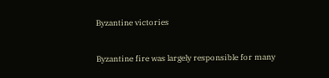Byzantine victories

Byzantine fire was largely responsible for many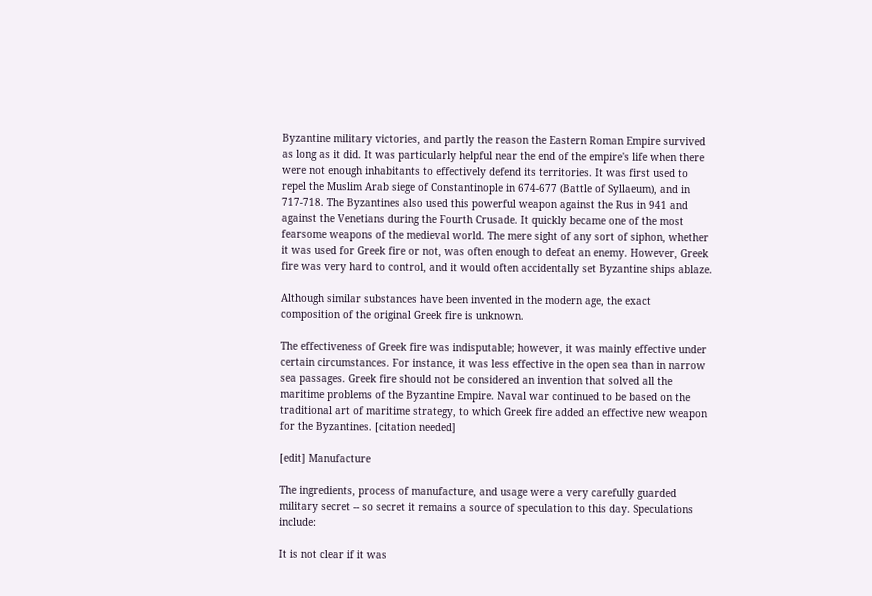Byzantine military victories, and partly the reason the Eastern Roman Empire survived as long as it did. It was particularly helpful near the end of the empire's life when there were not enough inhabitants to effectively defend its territories. It was first used to repel the Muslim Arab siege of Constantinople in 674-677 (Battle of Syllaeum), and in 717-718. The Byzantines also used this powerful weapon against the Rus in 941 and against the Venetians during the Fourth Crusade. It quickly became one of the most fearsome weapons of the medieval world. The mere sight of any sort of siphon, whether it was used for Greek fire or not, was often enough to defeat an enemy. However, Greek fire was very hard to control, and it would often accidentally set Byzantine ships ablaze.

Although similar substances have been invented in the modern age, the exact composition of the original Greek fire is unknown.

The effectiveness of Greek fire was indisputable; however, it was mainly effective under certain circumstances. For instance, it was less effective in the open sea than in narrow sea passages. Greek fire should not be considered an invention that solved all the maritime problems of the Byzantine Empire. Naval war continued to be based on the traditional art of maritime strategy, to which Greek fire added an effective new weapon for the Byzantines. [citation needed]

[edit] Manufacture

The ingredients, process of manufacture, and usage were a very carefully guarded military secret -- so secret it remains a source of speculation to this day. Speculations include:

It is not clear if it was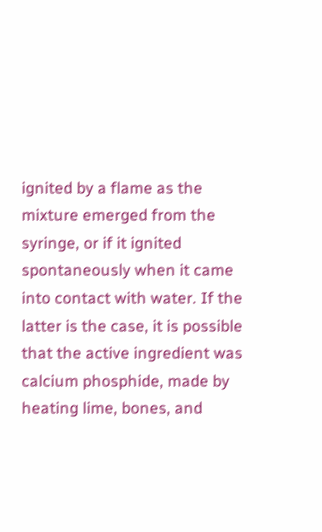ignited by a flame as the mixture emerged from the syringe, or if it ignited spontaneously when it came into contact with water. If the latter is the case, it is possible that the active ingredient was calcium phosphide, made by heating lime, bones, and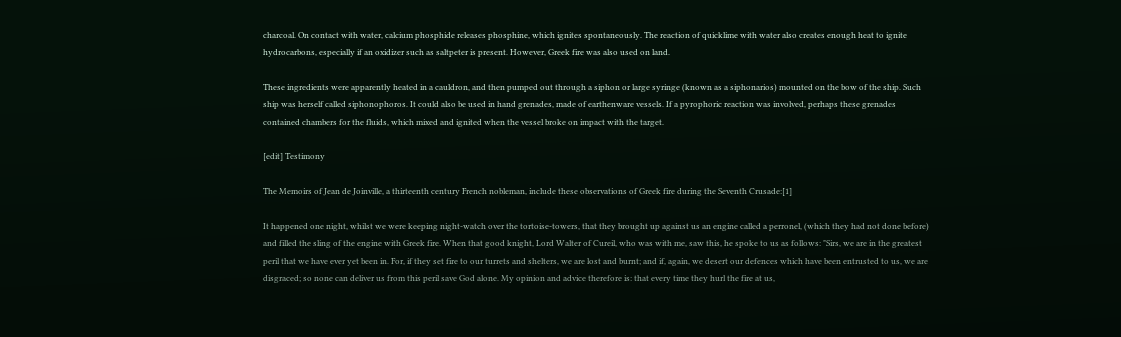charcoal. On contact with water, calcium phosphide releases phosphine, which ignites spontaneously. The reaction of quicklime with water also creates enough heat to ignite hydrocarbons, especially if an oxidizer such as saltpeter is present. However, Greek fire was also used on land.

These ingredients were apparently heated in a cauldron, and then pumped out through a siphon or large syringe (known as a siphonarios) mounted on the bow of the ship. Such ship was herself called siphonophoros. It could also be used in hand grenades, made of earthenware vessels. If a pyrophoric reaction was involved, perhaps these grenades contained chambers for the fluids, which mixed and ignited when the vessel broke on impact with the target.

[edit] Testimony

The Memoirs of Jean de Joinville, a thirteenth century French nobleman, include these observations of Greek fire during the Seventh Crusade:[1]

It happened one night, whilst we were keeping night-watch over the tortoise-towers, that they brought up against us an engine called a perronel, (which they had not done before) and filled the sling of the engine with Greek fire. When that good knight, Lord Walter of Cureil, who was with me, saw this, he spoke to us as follows: "Sirs, we are in the greatest peril that we have ever yet been in. For, if they set fire to our turrets and shelters, we are lost and burnt; and if, again, we desert our defences which have been entrusted to us, we are disgraced; so none can deliver us from this peril save God alone. My opinion and advice therefore is: that every time they hurl the fire at us,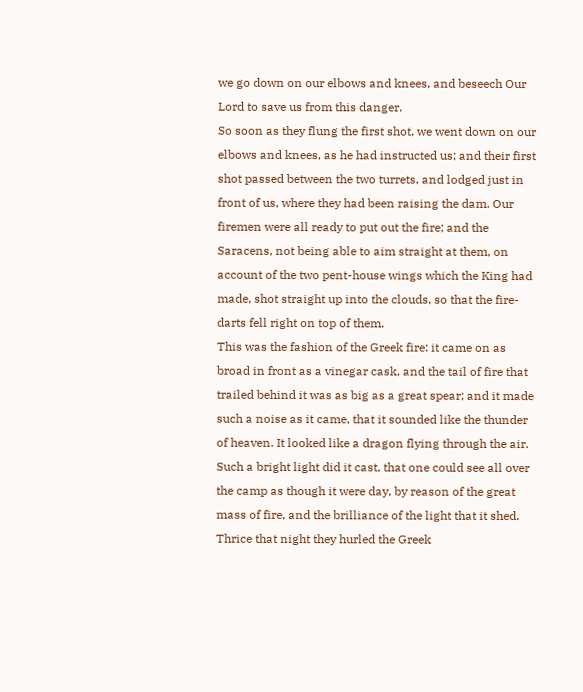we go down on our elbows and knees, and beseech Our Lord to save us from this danger.
So soon as they flung the first shot, we went down on our elbows and knees, as he had instructed us; and their first shot passed between the two turrets, and lodged just in front of us, where they had been raising the dam. Our firemen were all ready to put out the fire; and the Saracens, not being able to aim straight at them, on account of the two pent-house wings which the King had made, shot straight up into the clouds, so that the fire-darts fell right on top of them.
This was the fashion of the Greek fire: it came on as broad in front as a vinegar cask, and the tail of fire that trailed behind it was as big as a great spear; and it made such a noise as it came, that it sounded like the thunder of heaven. It looked like a dragon flying through the air. Such a bright light did it cast, that one could see all over the camp as though it were day, by reason of the great mass of fire, and the brilliance of the light that it shed.
Thrice that night they hurled the Greek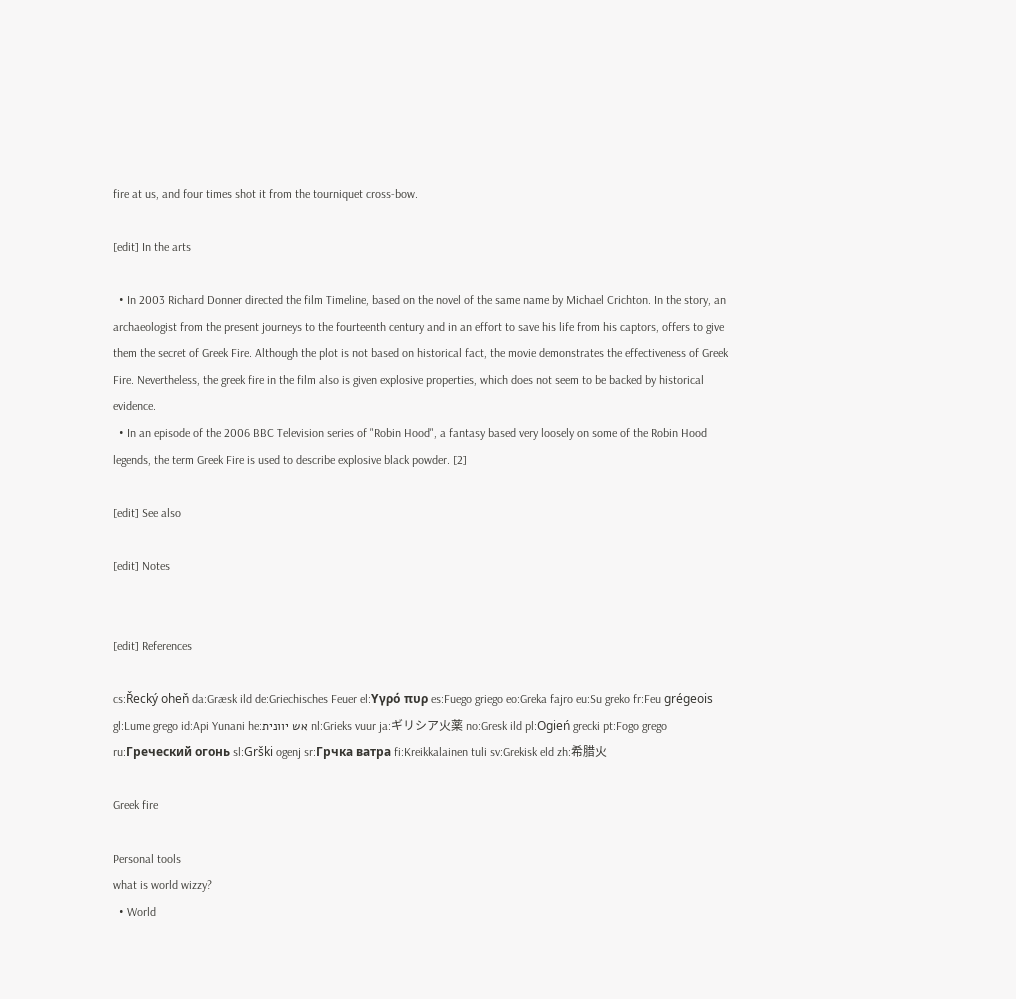fire at us, and four times shot it from the tourniquet cross-bow.

[edit] In the arts

  • In 2003 Richard Donner directed the film Timeline, based on the novel of the same name by Michael Crichton. In the story, an archaeologist from the present journeys to the fourteenth century and in an effort to save his life from his captors, offers to give them the secret of Greek Fire. Although the plot is not based on historical fact, the movie demonstrates the effectiveness of Greek Fire. Nevertheless, the greek fire in the film also is given explosive properties, which does not seem to be backed by historical evidence.
  • In an episode of the 2006 BBC Television series of "Robin Hood", a fantasy based very loosely on some of the Robin Hood legends, the term Greek Fire is used to describe explosive black powder. [2]

[edit] See also

[edit] Notes


[edit] References

cs:Řecký oheň da:Græsk ild de:Griechisches Feuer el:Υγρό πυρ es:Fuego griego eo:Greka fajro eu:Su greko fr:Feu grégeois gl:Lume grego id:Api Yunani he:אש יוונית nl:Grieks vuur ja:ギリシア火薬 no:Gresk ild pl:Ogień grecki pt:Fogo grego ru:Греческий огонь sl:Grški ogenj sr:Грчка ватра fi:Kreikkalainen tuli sv:Grekisk eld zh:希腊火

Greek fire

Personal tools
what is world wizzy?
  • World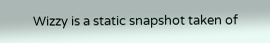Wizzy is a static snapshot taken of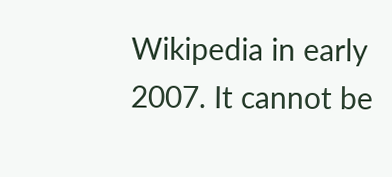Wikipedia in early 2007. It cannot be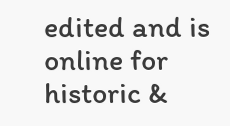edited and is online for historic &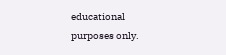educational purposes only.